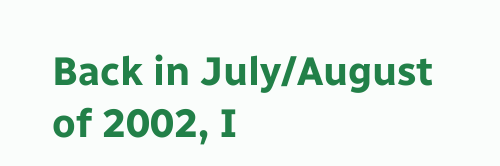Back in July/August of 2002, I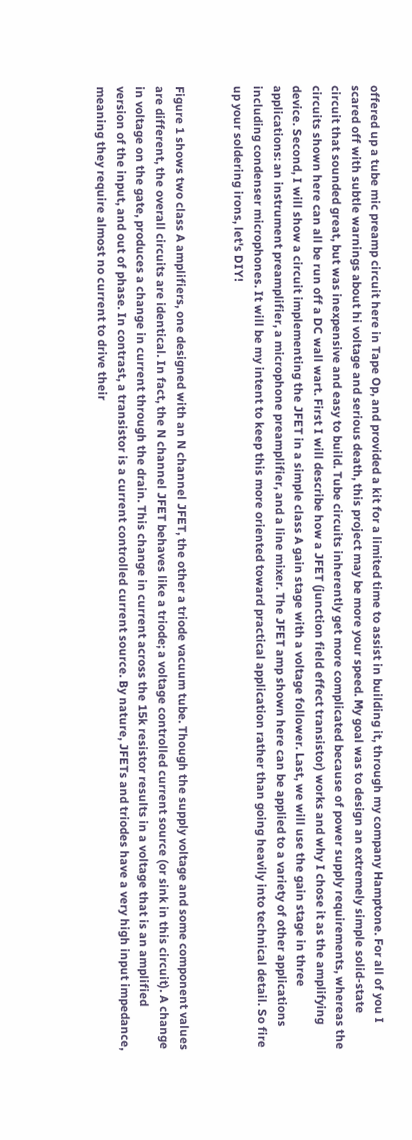offered up a tube mic preamp circuit here in Tape Op, and provided a kit for a limited time to assist in building it, through my company Hamptone. For all of you I scared off with subtle warnings about hi voltage and serious death, this project may be more your speed. My goal was to design an extremely simple solid-state circuit that sounded great, but was inexpensive and easy to build. Tube circuits inherently get more complicated because of power supply requirements, whereas the circuits shown here can all be run off a DC wall wart. First I will describe how a JFET (junction field effect transistor) works and why I chose it as the amplifying device. Second, I will show a circuit implementing the JFET in a simple class A gain stage with a voltage follower. Last, we will use the gain stage in three applications: an instrument preamplifier, a microphone preamplifier, and a line mixer. The JFET amp shown here can be applied to a variety of other applications including condenser microphones. It will be my intent to keep this more oriented toward practical application rather than going heavily into technical detail. So fire up your soldering irons, let's DIY!


Figure 1 shows two class A amplifiers, one designed with an N channel JFET, the other a triode vacuum tube. Though the supply voltage and some component values are different, the overall circuits are identical. In fact, the N channel JFET behaves like a triode; a voltage controlled current source (or sink in this circuit). A change in voltage on the gate, produces a change in current through the drain. This change in current across the 15k resistor results in a voltage that is an amplified version of the input, and out of phase. In contrast, a transistor is a current controlled current source. By nature, JFETs and triodes have a very high input impedance, meaning they require almost no current to drive their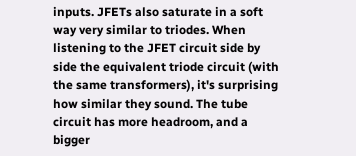inputs. JFETs also saturate in a soft way very similar to triodes. When listening to the JFET circuit side by side the equivalent triode circuit (with the same transformers), it's surprising how similar they sound. The tube circuit has more headroom, and a bigger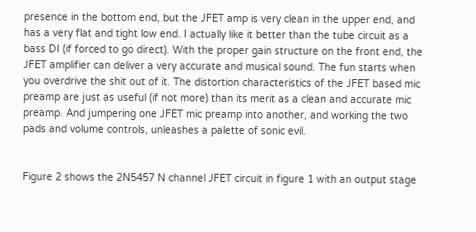presence in the bottom end, but the JFET amp is very clean in the upper end, and has a very flat and tight low end. I actually like it better than the tube circuit as a bass DI (if forced to go direct). With the proper gain structure on the front end, the JFET amplifier can deliver a very accurate and musical sound. The fun starts when you overdrive the shit out of it. The distortion characteristics of the JFET based mic preamp are just as useful (if not more) than its merit as a clean and accurate mic preamp. And jumpering one JFET mic preamp into another, and working the two pads and volume controls, unleashes a palette of sonic evil.


Figure 2 shows the 2N5457 N channel JFET circuit in figure 1 with an output stage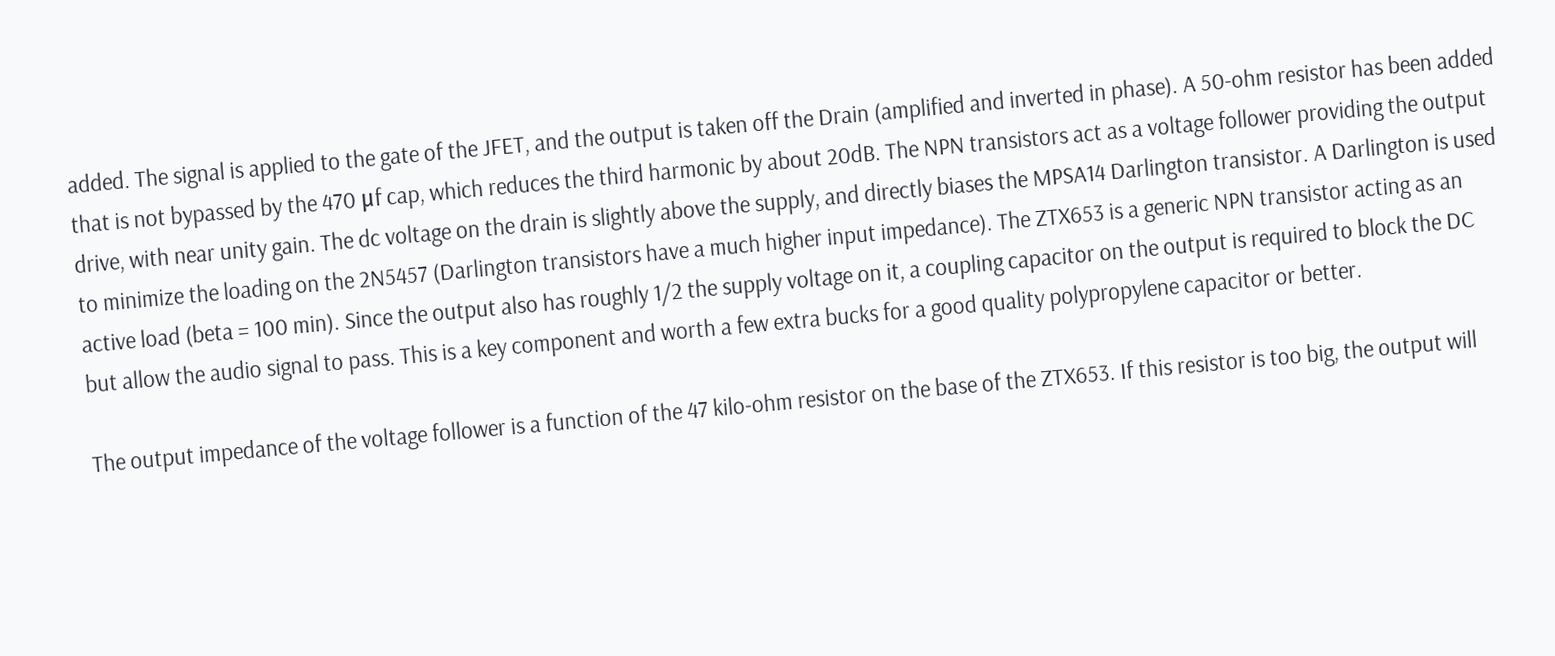added. The signal is applied to the gate of the JFET, and the output is taken off the Drain (amplified and inverted in phase). A 50-ohm resistor has been added that is not bypassed by the 470 μf cap, which reduces the third harmonic by about 20dB. The NPN transistors act as a voltage follower providing the output drive, with near unity gain. The dc voltage on the drain is slightly above the supply, and directly biases the MPSA14 Darlington transistor. A Darlington is used to minimize the loading on the 2N5457 (Darlington transistors have a much higher input impedance). The ZTX653 is a generic NPN transistor acting as an active load (beta = 100 min). Since the output also has roughly 1/2 the supply voltage on it, a coupling capacitor on the output is required to block the DC but allow the audio signal to pass. This is a key component and worth a few extra bucks for a good quality polypropylene capacitor or better.

The output impedance of the voltage follower is a function of the 47 kilo-ohm resistor on the base of the ZTX653. If this resistor is too big, the output will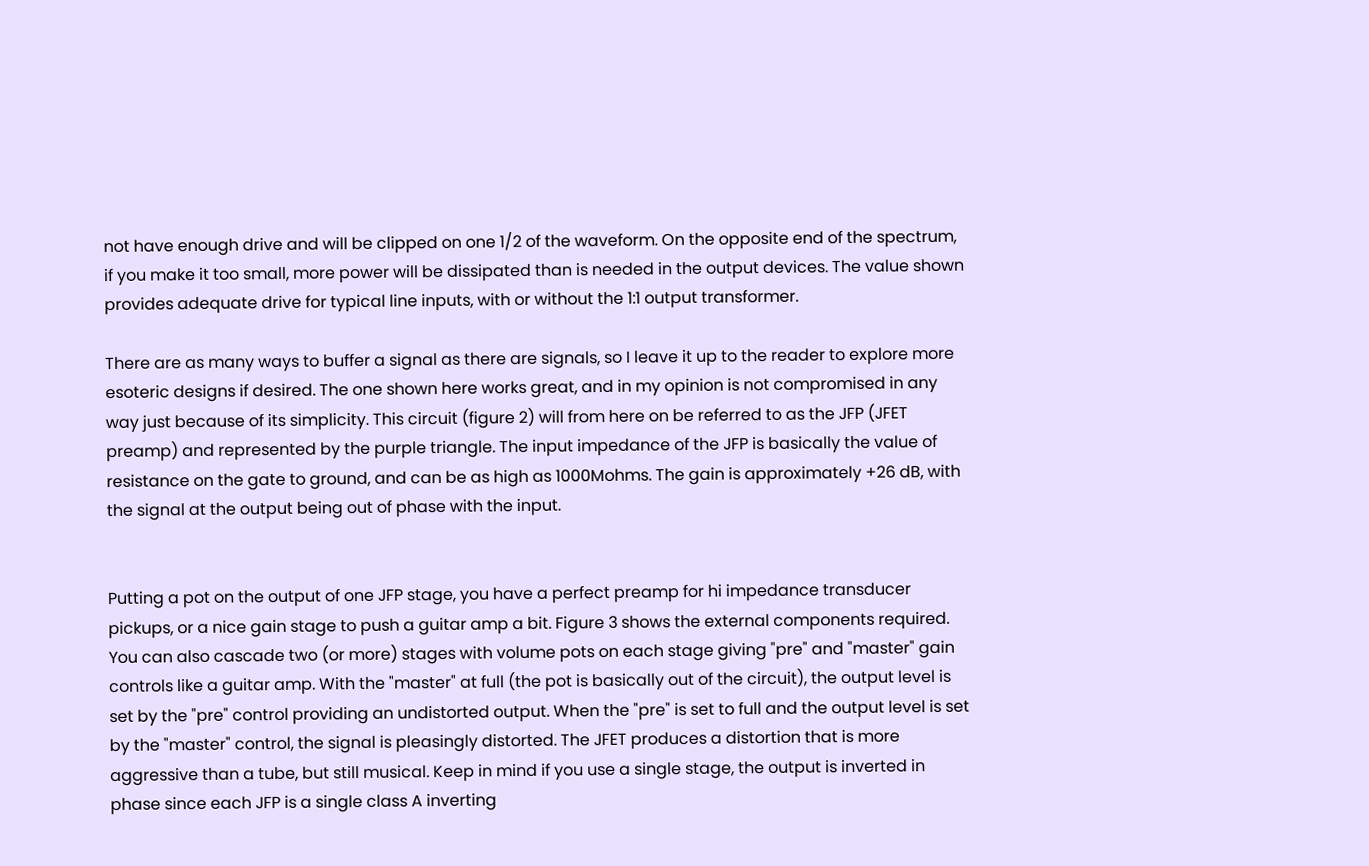not have enough drive and will be clipped on one 1/2 of the waveform. On the opposite end of the spectrum, if you make it too small, more power will be dissipated than is needed in the output devices. The value shown provides adequate drive for typical line inputs, with or without the 1:1 output transformer.

There are as many ways to buffer a signal as there are signals, so I leave it up to the reader to explore more esoteric designs if desired. The one shown here works great, and in my opinion is not compromised in any way just because of its simplicity. This circuit (figure 2) will from here on be referred to as the JFP (JFET preamp) and represented by the purple triangle. The input impedance of the JFP is basically the value of resistance on the gate to ground, and can be as high as 1000Mohms. The gain is approximately +26 dB, with the signal at the output being out of phase with the input.


Putting a pot on the output of one JFP stage, you have a perfect preamp for hi impedance transducer pickups, or a nice gain stage to push a guitar amp a bit. Figure 3 shows the external components required. You can also cascade two (or more) stages with volume pots on each stage giving "pre" and "master" gain controls like a guitar amp. With the "master" at full (the pot is basically out of the circuit), the output level is set by the "pre" control providing an undistorted output. When the "pre" is set to full and the output level is set by the "master" control, the signal is pleasingly distorted. The JFET produces a distortion that is more aggressive than a tube, but still musical. Keep in mind if you use a single stage, the output is inverted in phase since each JFP is a single class A inverting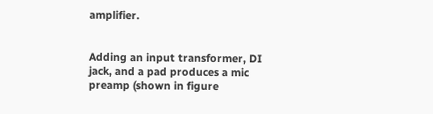amplifier.


Adding an input transformer, DI jack, and a pad produces a mic preamp (shown in figure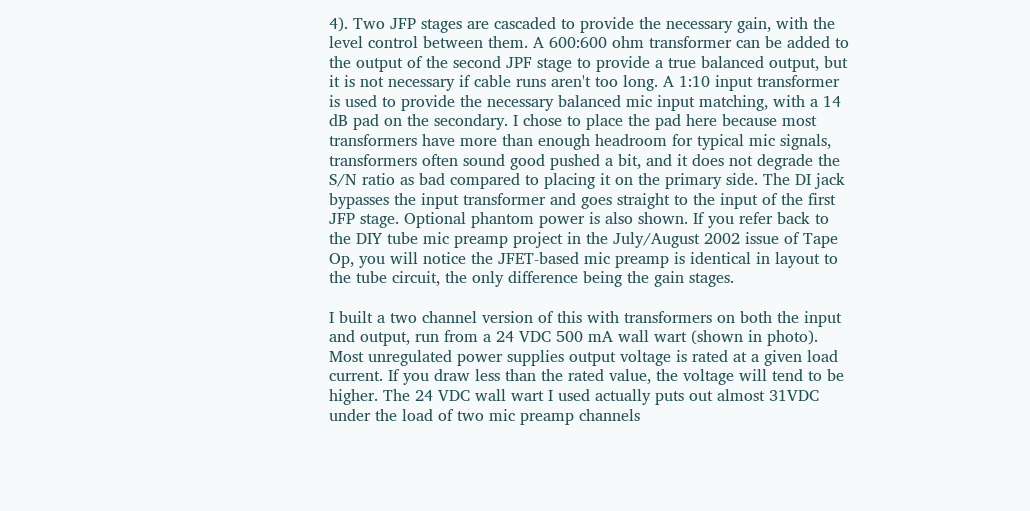4). Two JFP stages are cascaded to provide the necessary gain, with the level control between them. A 600:600 ohm transformer can be added to the output of the second JPF stage to provide a true balanced output, but it is not necessary if cable runs aren't too long. A 1:10 input transformer is used to provide the necessary balanced mic input matching, with a 14 dB pad on the secondary. I chose to place the pad here because most transformers have more than enough headroom for typical mic signals, transformers often sound good pushed a bit, and it does not degrade the S/N ratio as bad compared to placing it on the primary side. The DI jack bypasses the input transformer and goes straight to the input of the first JFP stage. Optional phantom power is also shown. If you refer back to the DIY tube mic preamp project in the July/August 2002 issue of Tape Op, you will notice the JFET-based mic preamp is identical in layout to the tube circuit, the only difference being the gain stages.

I built a two channel version of this with transformers on both the input and output, run from a 24 VDC 500 mA wall wart (shown in photo). Most unregulated power supplies output voltage is rated at a given load current. If you draw less than the rated value, the voltage will tend to be higher. The 24 VDC wall wart I used actually puts out almost 31VDC under the load of two mic preamp channels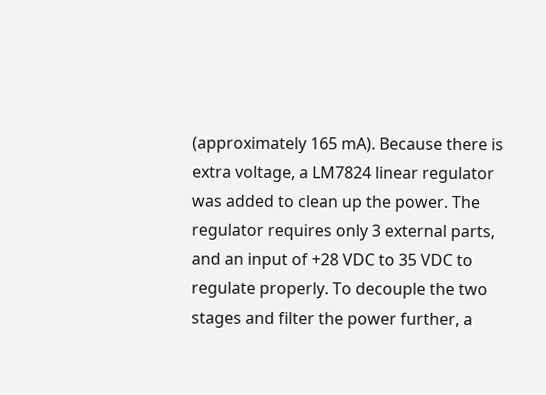(approximately 165 mA). Because there is extra voltage, a LM7824 linear regulator was added to clean up the power. The regulator requires only 3 external parts, and an input of +28 VDC to 35 VDC to regulate properly. To decouple the two stages and filter the power further, a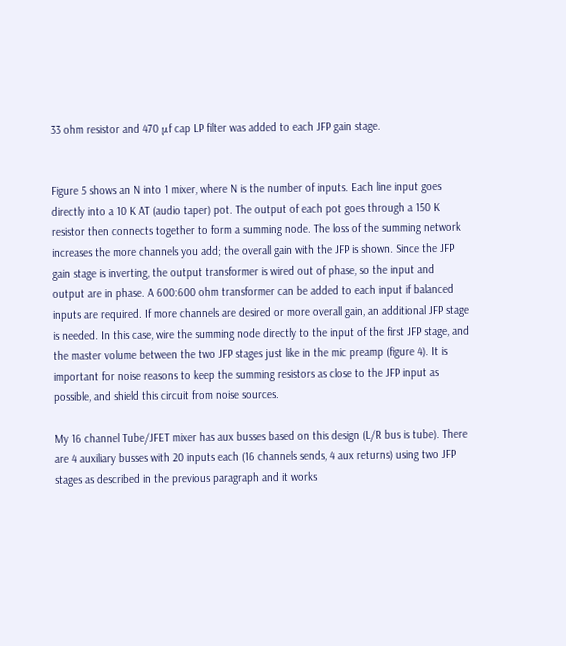33 ohm resistor and 470 μf cap LP filter was added to each JFP gain stage.


Figure 5 shows an N into 1 mixer, where N is the number of inputs. Each line input goes directly into a 10 K AT (audio taper) pot. The output of each pot goes through a 150 K resistor then connects together to form a summing node. The loss of the summing network increases the more channels you add; the overall gain with the JFP is shown. Since the JFP gain stage is inverting, the output transformer is wired out of phase, so the input and output are in phase. A 600:600 ohm transformer can be added to each input if balanced inputs are required. If more channels are desired or more overall gain, an additional JFP stage is needed. In this case, wire the summing node directly to the input of the first JFP stage, and the master volume between the two JFP stages just like in the mic preamp (figure 4). It is important for noise reasons to keep the summing resistors as close to the JFP input as possible, and shield this circuit from noise sources.

My 16 channel Tube/JFET mixer has aux busses based on this design (L/R bus is tube). There are 4 auxiliary busses with 20 inputs each (16 channels sends, 4 aux returns) using two JFP stages as described in the previous paragraph and it works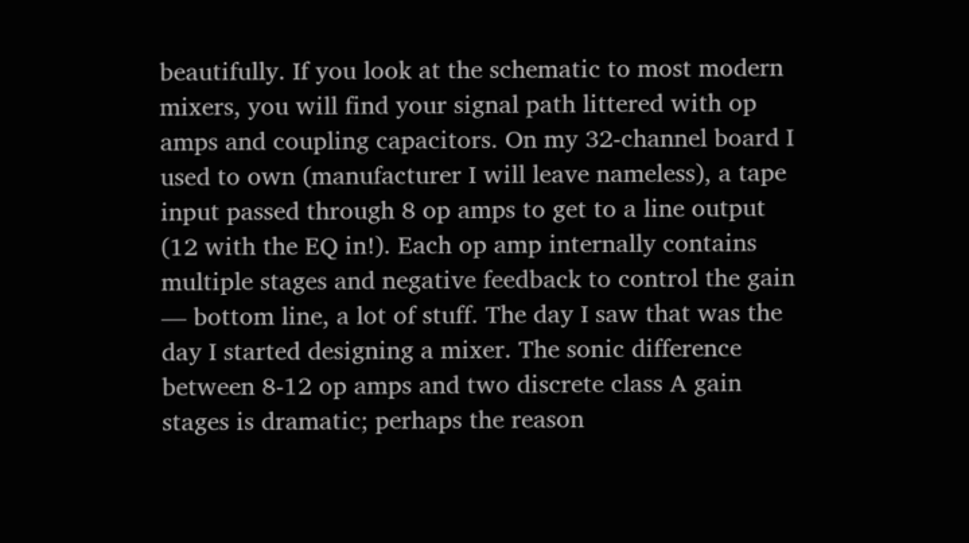beautifully. If you look at the schematic to most modern mixers, you will find your signal path littered with op amps and coupling capacitors. On my 32-channel board I used to own (manufacturer I will leave nameless), a tape input passed through 8 op amps to get to a line output (12 with the EQ in!). Each op amp internally contains multiple stages and negative feedback to control the gain — bottom line, a lot of stuff. The day I saw that was the day I started designing a mixer. The sonic difference between 8-12 op amps and two discrete class A gain stages is dramatic; perhaps the reason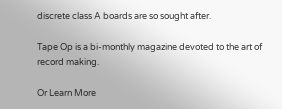discrete class A boards are so sought after.

Tape Op is a bi-monthly magazine devoted to the art of record making.

Or Learn More